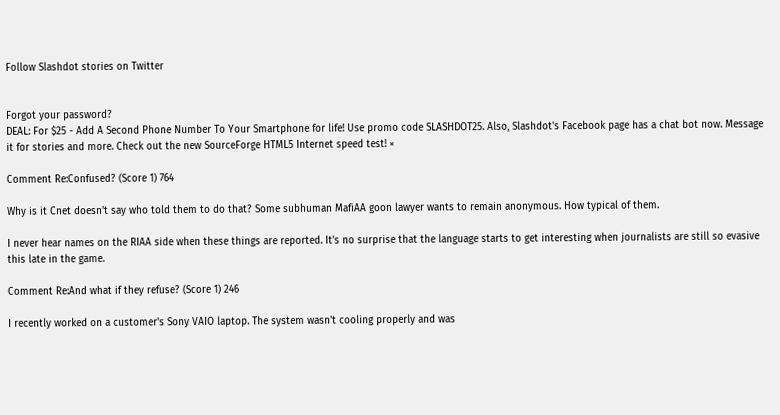Follow Slashdot stories on Twitter


Forgot your password?
DEAL: For $25 - Add A Second Phone Number To Your Smartphone for life! Use promo code SLASHDOT25. Also, Slashdot's Facebook page has a chat bot now. Message it for stories and more. Check out the new SourceForge HTML5 Internet speed test! ×

Comment Re:Confused? (Score 1) 764

Why is it Cnet doesn't say who told them to do that? Some subhuman MafiAA goon lawyer wants to remain anonymous. How typical of them.

I never hear names on the RIAA side when these things are reported. It's no surprise that the language starts to get interesting when journalists are still so evasive this late in the game.

Comment Re:And what if they refuse? (Score 1) 246

I recently worked on a customer's Sony VAIO laptop. The system wasn't cooling properly and was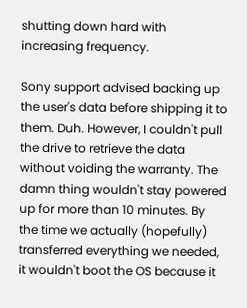shutting down hard with increasing frequency.

Sony support advised backing up the user's data before shipping it to them. Duh. However, I couldn't pull the drive to retrieve the data without voiding the warranty. The damn thing wouldn't stay powered up for more than 10 minutes. By the time we actually (hopefully) transferred everything we needed, it wouldn't boot the OS because it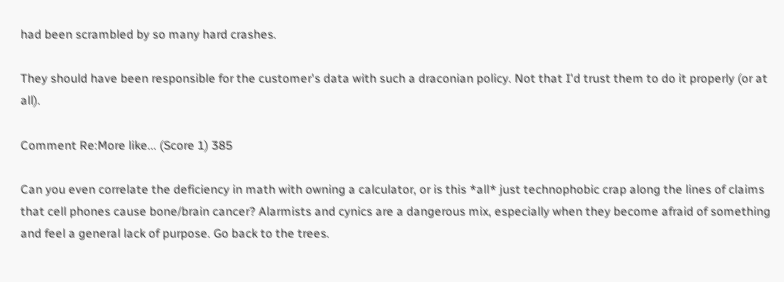had been scrambled by so many hard crashes.

They should have been responsible for the customer's data with such a draconian policy. Not that I'd trust them to do it properly (or at all).

Comment Re:More like... (Score 1) 385

Can you even correlate the deficiency in math with owning a calculator, or is this *all* just technophobic crap along the lines of claims that cell phones cause bone/brain cancer? Alarmists and cynics are a dangerous mix, especially when they become afraid of something and feel a general lack of purpose. Go back to the trees.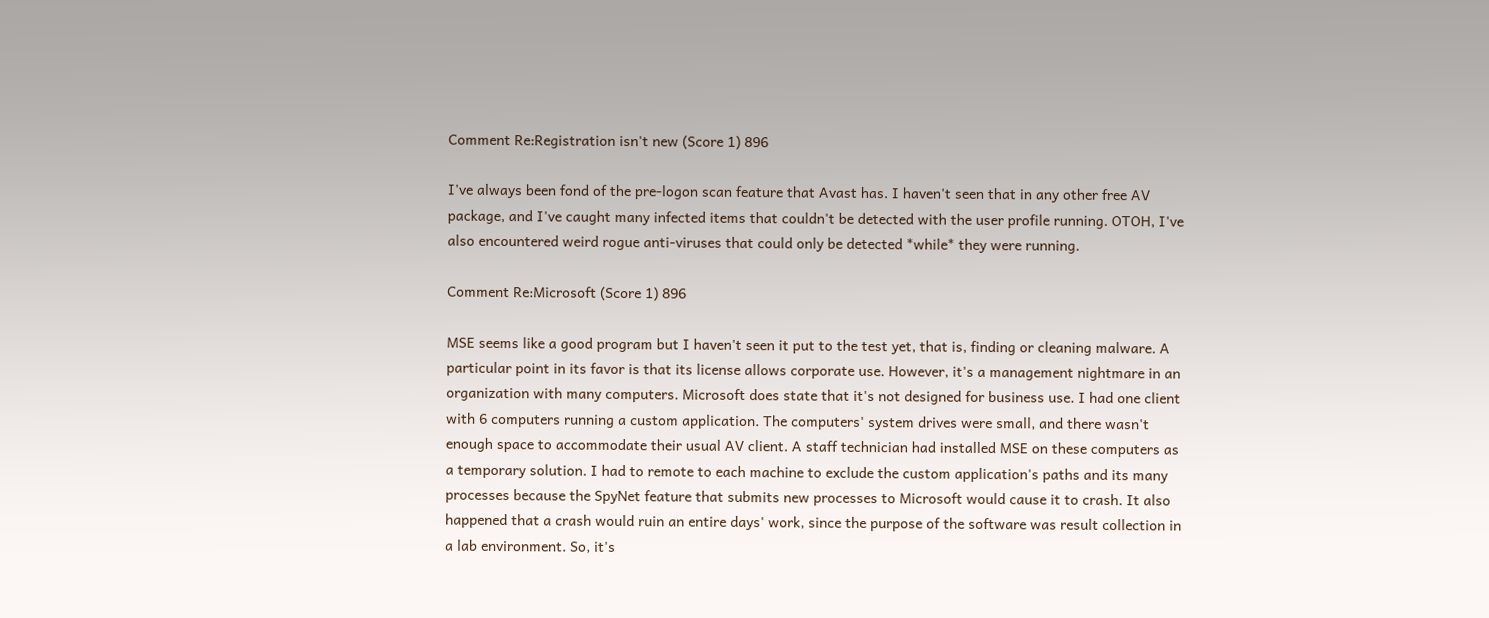Comment Re:Registration isn't new (Score 1) 896

I've always been fond of the pre-logon scan feature that Avast has. I haven't seen that in any other free AV package, and I've caught many infected items that couldn't be detected with the user profile running. OTOH, I've also encountered weird rogue anti-viruses that could only be detected *while* they were running.

Comment Re:Microsoft (Score 1) 896

MSE seems like a good program but I haven't seen it put to the test yet, that is, finding or cleaning malware. A particular point in its favor is that its license allows corporate use. However, it's a management nightmare in an organization with many computers. Microsoft does state that it's not designed for business use. I had one client with 6 computers running a custom application. The computers' system drives were small, and there wasn't enough space to accommodate their usual AV client. A staff technician had installed MSE on these computers as a temporary solution. I had to remote to each machine to exclude the custom application's paths and its many processes because the SpyNet feature that submits new processes to Microsoft would cause it to crash. It also happened that a crash would ruin an entire days' work, since the purpose of the software was result collection in a lab environment. So, it's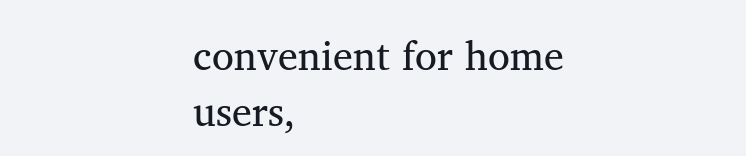convenient for home users,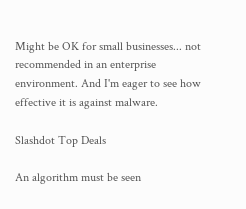Might be OK for small businesses... not recommended in an enterprise environment. And I'm eager to see how effective it is against malware.

Slashdot Top Deals

An algorithm must be seen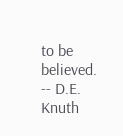to be believed. -- D.E. Knuth